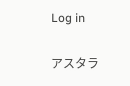Log in

アスタラ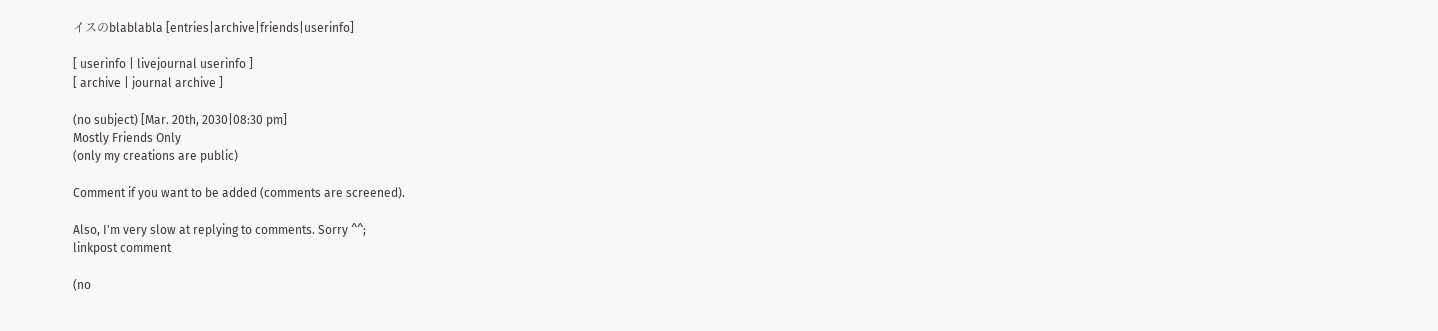イスのblablabla [entries|archive|friends|userinfo]

[ userinfo | livejournal userinfo ]
[ archive | journal archive ]

(no subject) [Mar. 20th, 2030|08:30 pm]
Mostly Friends Only
(only my creations are public)

Comment if you want to be added (comments are screened).

Also, I'm very slow at replying to comments. Sorry ^^;
linkpost comment

(no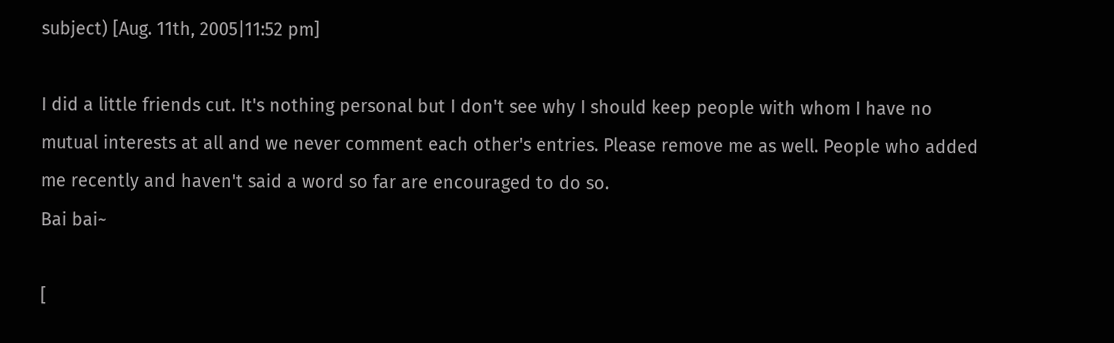subject) [Aug. 11th, 2005|11:52 pm]

I did a little friends cut. It's nothing personal but I don't see why I should keep people with whom I have no mutual interests at all and we never comment each other's entries. Please remove me as well. People who added me recently and haven't said a word so far are encouraged to do so.
Bai bai~

[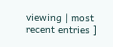viewing | most recent entries ]